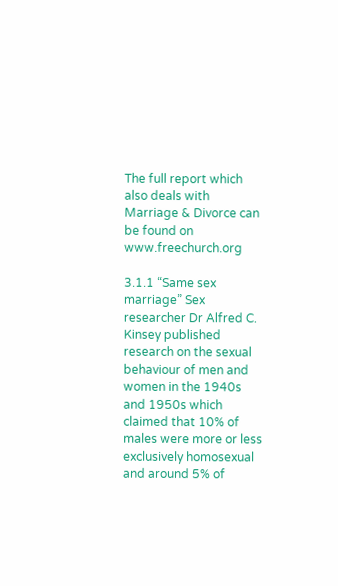The full report which also deals with Marriage & Divorce can be found on www.freechurch.org

3.1.1 “Same sex marriage” Sex researcher Dr Alfred C. Kinsey published research on the sexual behaviour of men and women in the 1940s and 1950s which claimed that 10% of males were more or less exclusively homosexual and around 5% of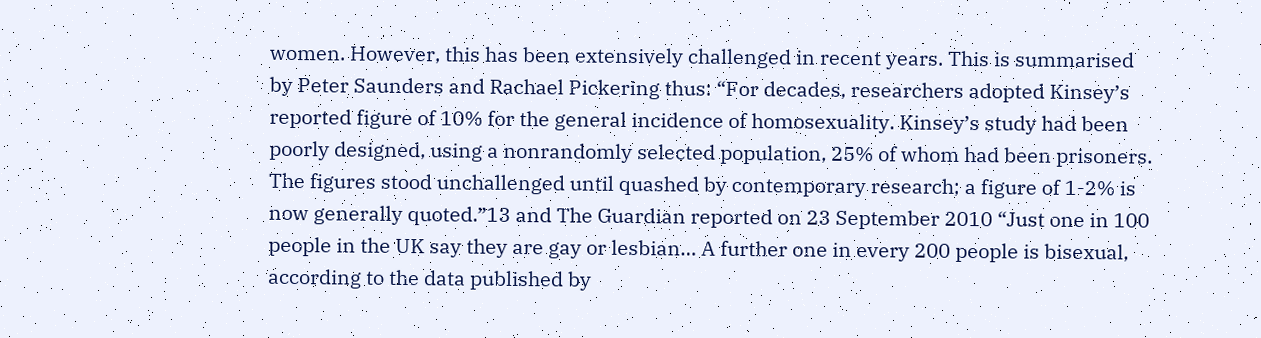women. However, this has been extensively challenged in recent years. This is summarised by Peter Saunders and Rachael Pickering thus: “For decades, researchers adopted Kinsey’s reported figure of 10% for the general incidence of homosexuality. Kinsey’s study had been poorly designed, using a nonrandomly selected population, 25% of whom had been prisoners. The figures stood unchallenged until quashed by contemporary research; a figure of 1-2% is now generally quoted.”13 and The Guardian reported on 23 September 2010 “Just one in 100 people in the UK say they are gay or lesbian… A further one in every 200 people is bisexual, according to the data published by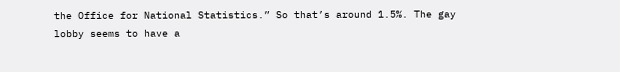the Office for National Statistics.” So that’s around 1.5%. The gay lobby seems to have a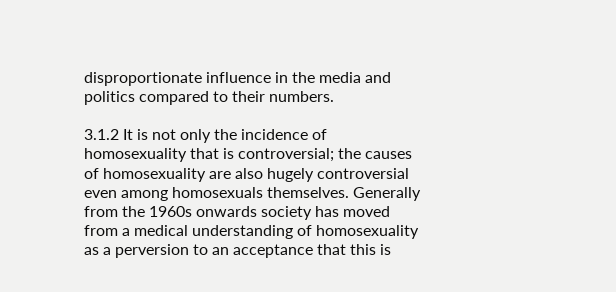disproportionate influence in the media and politics compared to their numbers.

3.1.2 It is not only the incidence of homosexuality that is controversial; the causes of homosexuality are also hugely controversial even among homosexuals themselves. Generally from the 1960s onwards society has moved from a medical understanding of homosexuality as a perversion to an acceptance that this is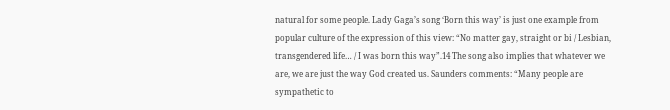natural for some people. Lady Gaga’s song ‘Born this way’ is just one example from popular culture of the expression of this view: “No matter gay, straight or bi / Lesbian, transgendered life… / I was born this way”.14 The song also implies that whatever we are, we are just the way God created us. Saunders comments: “Many people are sympathetic to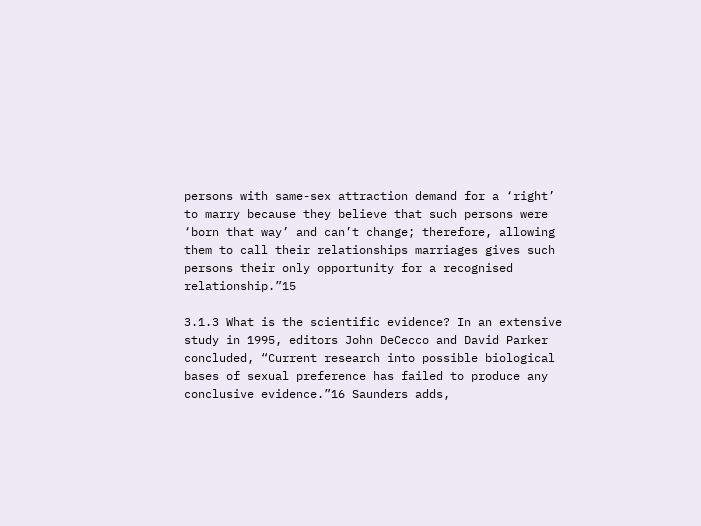persons with same-sex attraction demand for a ‘right’ to marry because they believe that such persons were ‘born that way’ and can’t change; therefore, allowing them to call their relationships marriages gives such persons their only opportunity for a recognised relationship.”15

3.1.3 What is the scientific evidence? In an extensive study in 1995, editors John DeCecco and David Parker concluded, “Current research into possible biological bases of sexual preference has failed to produce any conclusive evidence.”16 Saunders adds,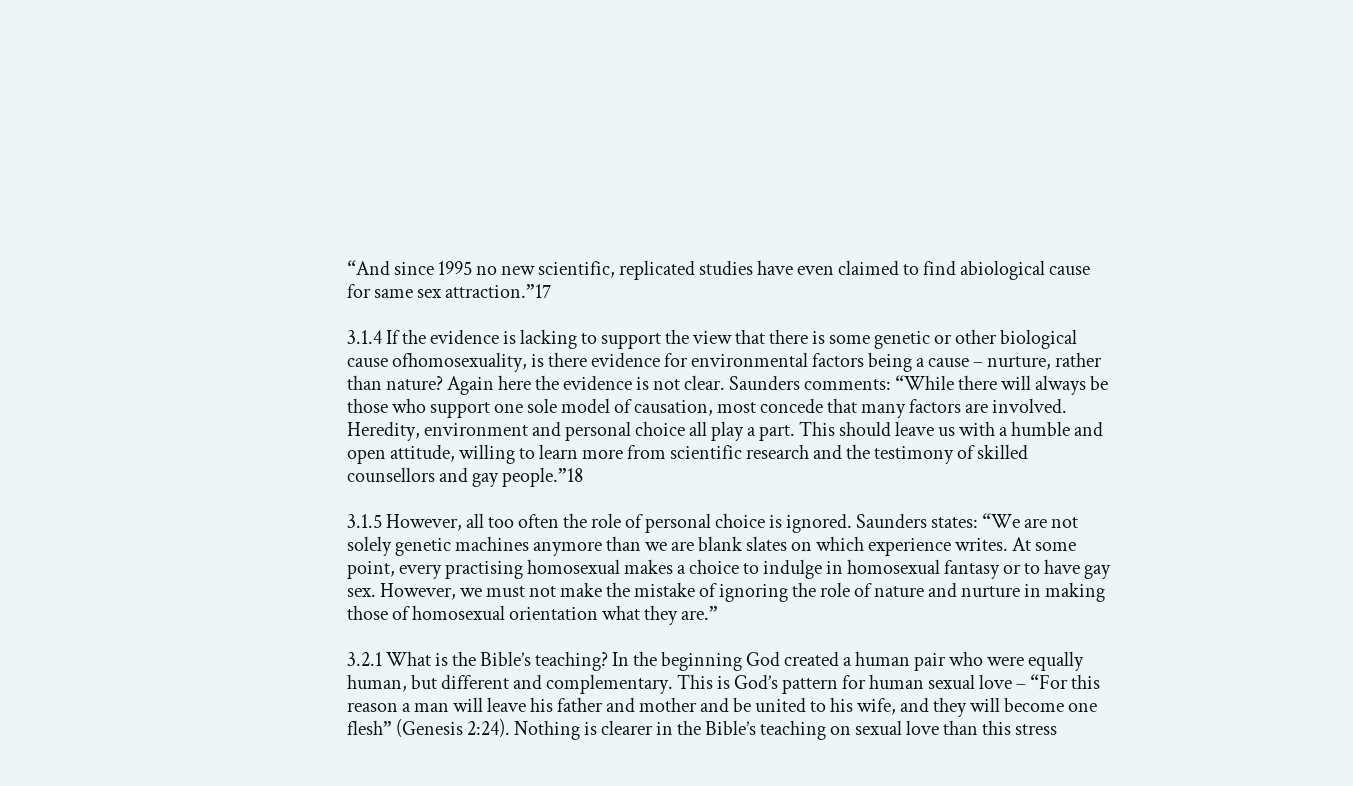“And since 1995 no new scientific, replicated studies have even claimed to find abiological cause for same sex attraction.”17

3.1.4 If the evidence is lacking to support the view that there is some genetic or other biological cause ofhomosexuality, is there evidence for environmental factors being a cause – nurture, rather than nature? Again here the evidence is not clear. Saunders comments: “While there will always be those who support one sole model of causation, most concede that many factors are involved. Heredity, environment and personal choice all play a part. This should leave us with a humble and open attitude, willing to learn more from scientific research and the testimony of skilled counsellors and gay people.”18

3.1.5 However, all too often the role of personal choice is ignored. Saunders states: “We are not solely genetic machines anymore than we are blank slates on which experience writes. At some point, every practising homosexual makes a choice to indulge in homosexual fantasy or to have gay sex. However, we must not make the mistake of ignoring the role of nature and nurture in making those of homosexual orientation what they are.”

3.2.1 What is the Bible’s teaching? In the beginning God created a human pair who were equally human, but different and complementary. This is God’s pattern for human sexual love – “For this reason a man will leave his father and mother and be united to his wife, and they will become one flesh” (Genesis 2:24). Nothing is clearer in the Bible’s teaching on sexual love than this stress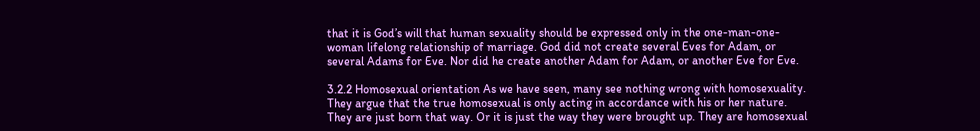that it is God’s will that human sexuality should be expressed only in the one-man-one-woman lifelong relationship of marriage. God did not create several Eves for Adam, or several Adams for Eve. Nor did he create another Adam for Adam, or another Eve for Eve.

3.2.2 Homosexual orientation As we have seen, many see nothing wrong with homosexuality. They argue that the true homosexual is only acting in accordance with his or her nature. They are just born that way. Or it is just the way they were brought up. They are homosexual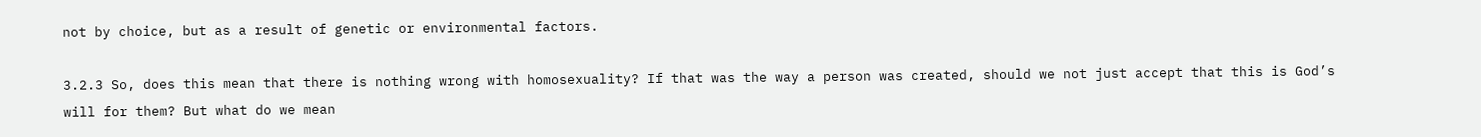not by choice, but as a result of genetic or environmental factors.

3.2.3 So, does this mean that there is nothing wrong with homosexuality? If that was the way a person was created, should we not just accept that this is God’s will for them? But what do we mean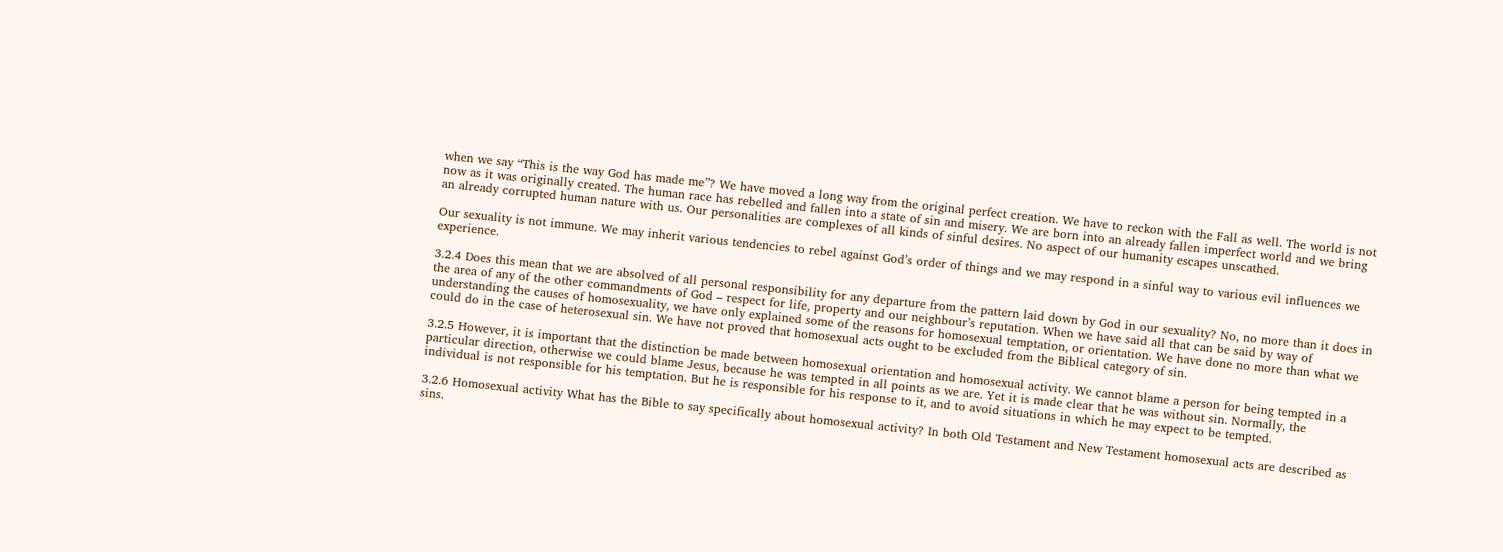when we say “This is the way God has made me”? We have moved a long way from the original perfect creation. We have to reckon with the Fall as well. The world is not now as it was originally created. The human race has rebelled and fallen into a state of sin and misery. We are born into an already fallen imperfect world and we bring an already corrupted human nature with us. Our personalities are complexes of all kinds of sinful desires. No aspect of our humanity escapes unscathed.

Our sexuality is not immune. We may inherit various tendencies to rebel against God’s order of things and we may respond in a sinful way to various evil influences we experience.

3.2.4 Does this mean that we are absolved of all personal responsibility for any departure from the pattern laid down by God in our sexuality? No, no more than it does in the area of any of the other commandments of God – respect for life, property and our neighbour’s reputation. When we have said all that can be said by way of understanding the causes of homosexuality, we have only explained some of the reasons for homosexual temptation, or orientation. We have done no more than what we could do in the case of heterosexual sin. We have not proved that homosexual acts ought to be excluded from the Biblical category of sin.

3.2.5 However, it is important that the distinction be made between homosexual orientation and homosexual activity. We cannot blame a person for being tempted in a particular direction, otherwise we could blame Jesus, because he was tempted in all points as we are. Yet it is made clear that he was without sin. Normally, the individual is not responsible for his temptation. But he is responsible for his response to it, and to avoid situations in which he may expect to be tempted.

3.2.6 Homosexual activity What has the Bible to say specifically about homosexual activity? In both Old Testament and New Testament homosexual acts are described as sins.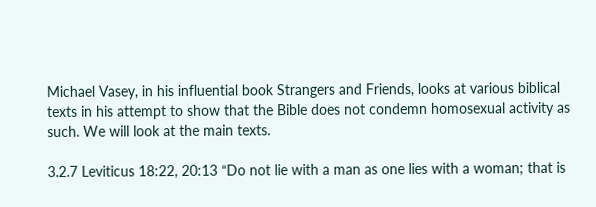Michael Vasey, in his influential book Strangers and Friends, looks at various biblical texts in his attempt to show that the Bible does not condemn homosexual activity as such. We will look at the main texts.

3.2.7 Leviticus 18:22, 20:13 “Do not lie with a man as one lies with a woman; that is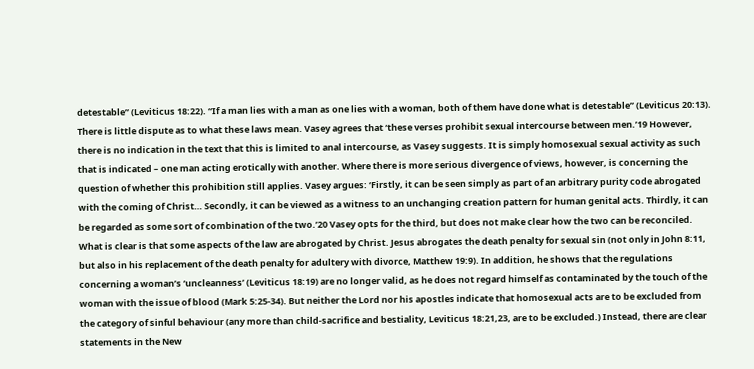detestable” (Leviticus 18:22). “If a man lies with a man as one lies with a woman, both of them have done what is detestable” (Leviticus 20:13). There is little dispute as to what these laws mean. Vasey agrees that ‘these verses prohibit sexual intercourse between men.’19 However, there is no indication in the text that this is limited to anal intercourse, as Vasey suggests. It is simply homosexual sexual activity as such that is indicated – one man acting erotically with another. Where there is more serious divergence of views, however, is concerning the question of whether this prohibition still applies. Vasey argues: ‘Firstly, it can be seen simply as part of an arbitrary purity code abrogated with the coming of Christ… Secondly, it can be viewed as a witness to an unchanging creation pattern for human genital acts. Thirdly, it can be regarded as some sort of combination of the two.’20 Vasey opts for the third, but does not make clear how the two can be reconciled. What is clear is that some aspects of the law are abrogated by Christ. Jesus abrogates the death penalty for sexual sin (not only in John 8:11, but also in his replacement of the death penalty for adultery with divorce, Matthew 19:9). In addition, he shows that the regulations concerning a woman’s ‘uncleanness’ (Leviticus 18:19) are no longer valid, as he does not regard himself as contaminated by the touch of the woman with the issue of blood (Mark 5:25-34). But neither the Lord nor his apostles indicate that homosexual acts are to be excluded from the category of sinful behaviour (any more than child-sacrifice and bestiality, Leviticus 18:21,23, are to be excluded.) Instead, there are clear statements in the New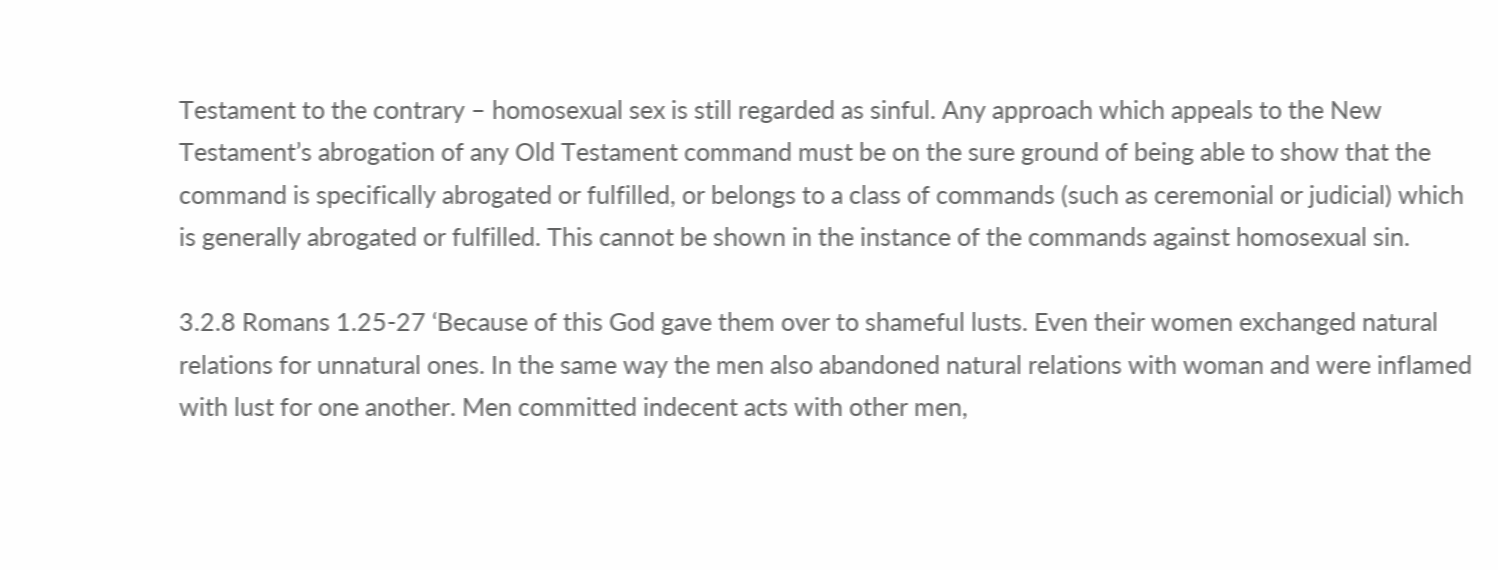Testament to the contrary – homosexual sex is still regarded as sinful. Any approach which appeals to the New Testament’s abrogation of any Old Testament command must be on the sure ground of being able to show that the command is specifically abrogated or fulfilled, or belongs to a class of commands (such as ceremonial or judicial) which is generally abrogated or fulfilled. This cannot be shown in the instance of the commands against homosexual sin.

3.2.8 Romans 1.25-27 ‘Because of this God gave them over to shameful lusts. Even their women exchanged natural relations for unnatural ones. In the same way the men also abandoned natural relations with woman and were inflamed with lust for one another. Men committed indecent acts with other men,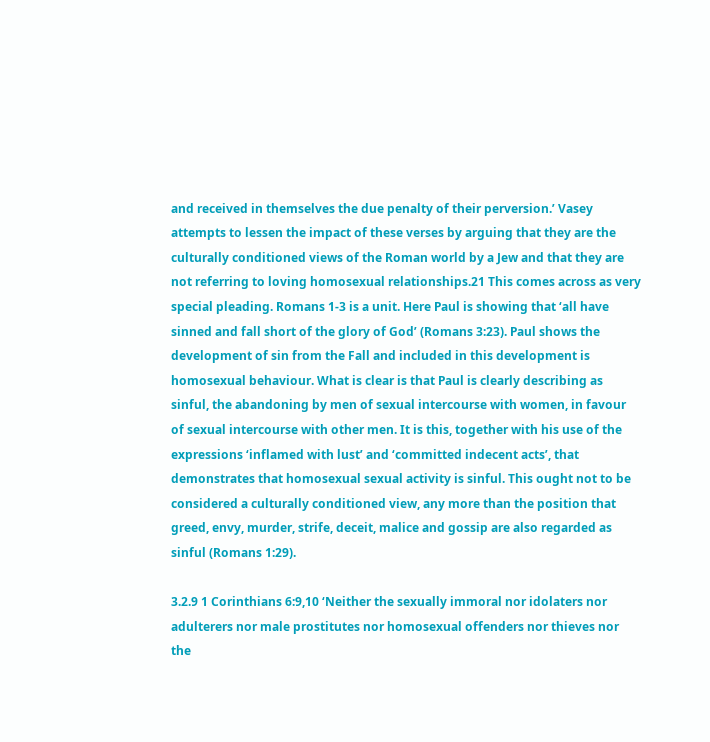and received in themselves the due penalty of their perversion.’ Vasey attempts to lessen the impact of these verses by arguing that they are the culturally conditioned views of the Roman world by a Jew and that they are not referring to loving homosexual relationships.21 This comes across as very special pleading. Romans 1-3 is a unit. Here Paul is showing that ‘all have sinned and fall short of the glory of God’ (Romans 3:23). Paul shows the development of sin from the Fall and included in this development is homosexual behaviour. What is clear is that Paul is clearly describing as sinful, the abandoning by men of sexual intercourse with women, in favour of sexual intercourse with other men. It is this, together with his use of the expressions ‘inflamed with lust’ and ‘committed indecent acts’, that demonstrates that homosexual sexual activity is sinful. This ought not to be considered a culturally conditioned view, any more than the position that greed, envy, murder, strife, deceit, malice and gossip are also regarded as sinful (Romans 1:29).

3.2.9 1 Corinthians 6:9,10 ‘Neither the sexually immoral nor idolaters nor adulterers nor male prostitutes nor homosexual offenders nor thieves nor the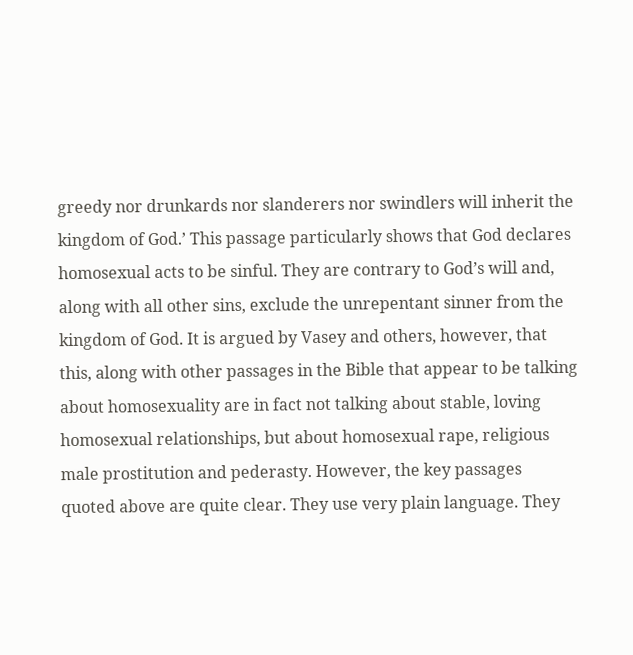greedy nor drunkards nor slanderers nor swindlers will inherit the kingdom of God.’ This passage particularly shows that God declares homosexual acts to be sinful. They are contrary to God’s will and, along with all other sins, exclude the unrepentant sinner from the kingdom of God. It is argued by Vasey and others, however, that this, along with other passages in the Bible that appear to be talking about homosexuality are in fact not talking about stable, loving homosexual relationships, but about homosexual rape, religious male prostitution and pederasty. However, the key passages quoted above are quite clear. They use very plain language. They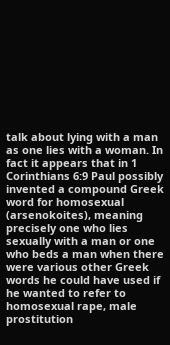talk about lying with a man as one lies with a woman. In fact it appears that in 1 Corinthians 6:9 Paul possibly invented a compound Greek word for homosexual (arsenokoites), meaning precisely one who lies sexually with a man or one who beds a man when there were various other Greek words he could have used if he wanted to refer to homosexual rape, male prostitution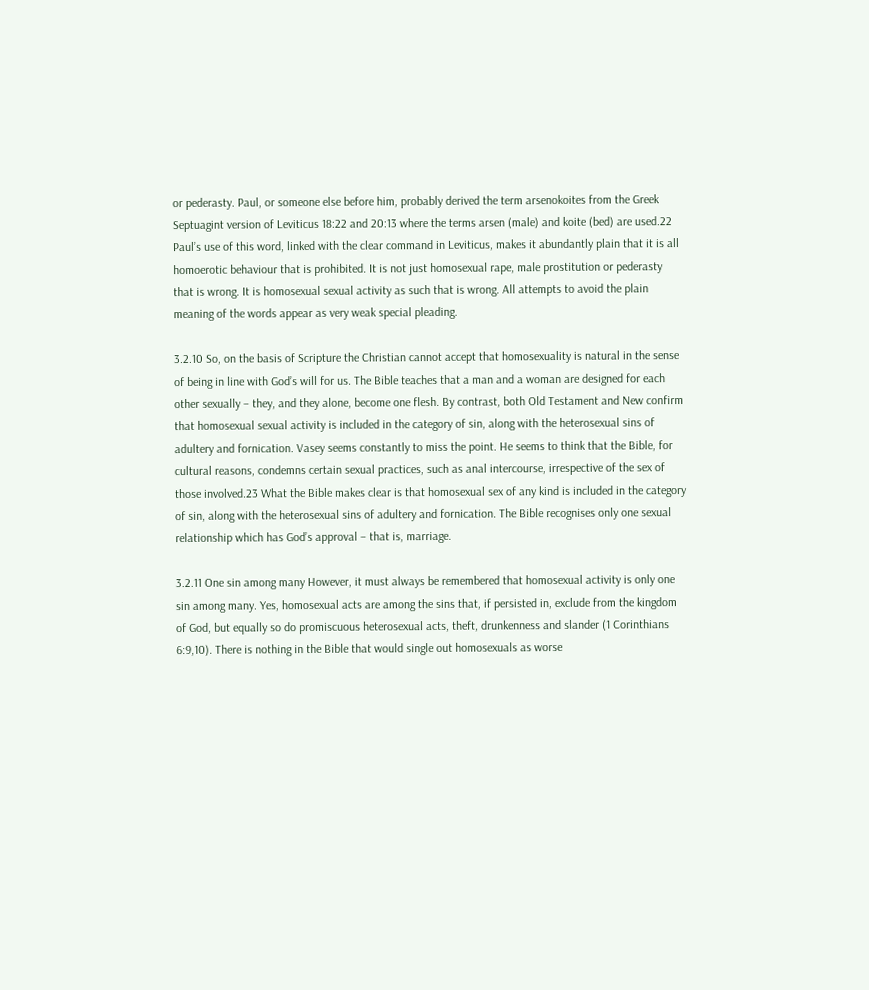or pederasty. Paul, or someone else before him, probably derived the term arsenokoites from the Greek Septuagint version of Leviticus 18:22 and 20:13 where the terms arsen (male) and koite (bed) are used.22 Paul’s use of this word, linked with the clear command in Leviticus, makes it abundantly plain that it is all homoerotic behaviour that is prohibited. It is not just homosexual rape, male prostitution or pederasty that is wrong. It is homosexual sexual activity as such that is wrong. All attempts to avoid the plain meaning of the words appear as very weak special pleading.

3.2.10 So, on the basis of Scripture the Christian cannot accept that homosexuality is natural in the sense of being in line with God’s will for us. The Bible teaches that a man and a woman are designed for each other sexually – they, and they alone, become one flesh. By contrast, both Old Testament and New confirm that homosexual sexual activity is included in the category of sin, along with the heterosexual sins of adultery and fornication. Vasey seems constantly to miss the point. He seems to think that the Bible, for cultural reasons, condemns certain sexual practices, such as anal intercourse, irrespective of the sex of those involved.23 What the Bible makes clear is that homosexual sex of any kind is included in the category of sin, along with the heterosexual sins of adultery and fornication. The Bible recognises only one sexual relationship which has God’s approval – that is, marriage.

3.2.11 One sin among many However, it must always be remembered that homosexual activity is only one sin among many. Yes, homosexual acts are among the sins that, if persisted in, exclude from the kingdom of God, but equally so do promiscuous heterosexual acts, theft, drunkenness and slander (1 Corinthians 6:9,10). There is nothing in the Bible that would single out homosexuals as worse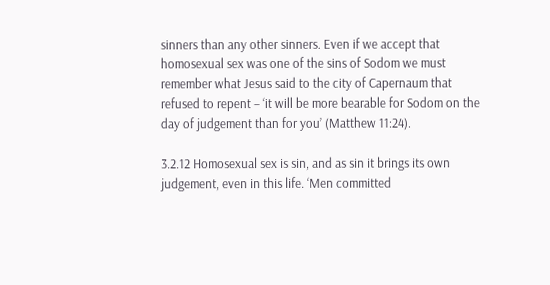sinners than any other sinners. Even if we accept that homosexual sex was one of the sins of Sodom we must remember what Jesus said to the city of Capernaum that refused to repent – ‘it will be more bearable for Sodom on the day of judgement than for you’ (Matthew 11:24).

3.2.12 Homosexual sex is sin, and as sin it brings its own judgement, even in this life. ‘Men committed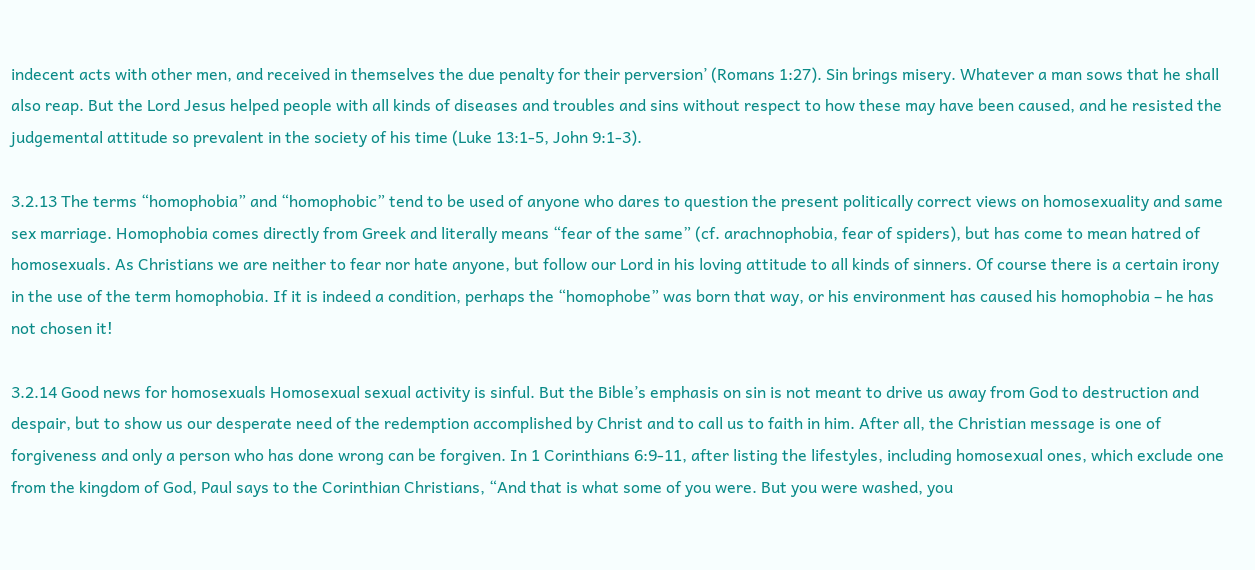indecent acts with other men, and received in themselves the due penalty for their perversion’ (Romans 1:27). Sin brings misery. Whatever a man sows that he shall also reap. But the Lord Jesus helped people with all kinds of diseases and troubles and sins without respect to how these may have been caused, and he resisted the judgemental attitude so prevalent in the society of his time (Luke 13:1-5, John 9:1-3).

3.2.13 The terms “homophobia” and “homophobic” tend to be used of anyone who dares to question the present politically correct views on homosexuality and same sex marriage. Homophobia comes directly from Greek and literally means “fear of the same” (cf. arachnophobia, fear of spiders), but has come to mean hatred of homosexuals. As Christians we are neither to fear nor hate anyone, but follow our Lord in his loving attitude to all kinds of sinners. Of course there is a certain irony in the use of the term homophobia. If it is indeed a condition, perhaps the “homophobe” was born that way, or his environment has caused his homophobia – he has not chosen it!

3.2.14 Good news for homosexuals Homosexual sexual activity is sinful. But the Bible’s emphasis on sin is not meant to drive us away from God to destruction and despair, but to show us our desperate need of the redemption accomplished by Christ and to call us to faith in him. After all, the Christian message is one of forgiveness and only a person who has done wrong can be forgiven. In 1 Corinthians 6:9-11, after listing the lifestyles, including homosexual ones, which exclude one from the kingdom of God, Paul says to the Corinthian Christians, “And that is what some of you were. But you were washed, you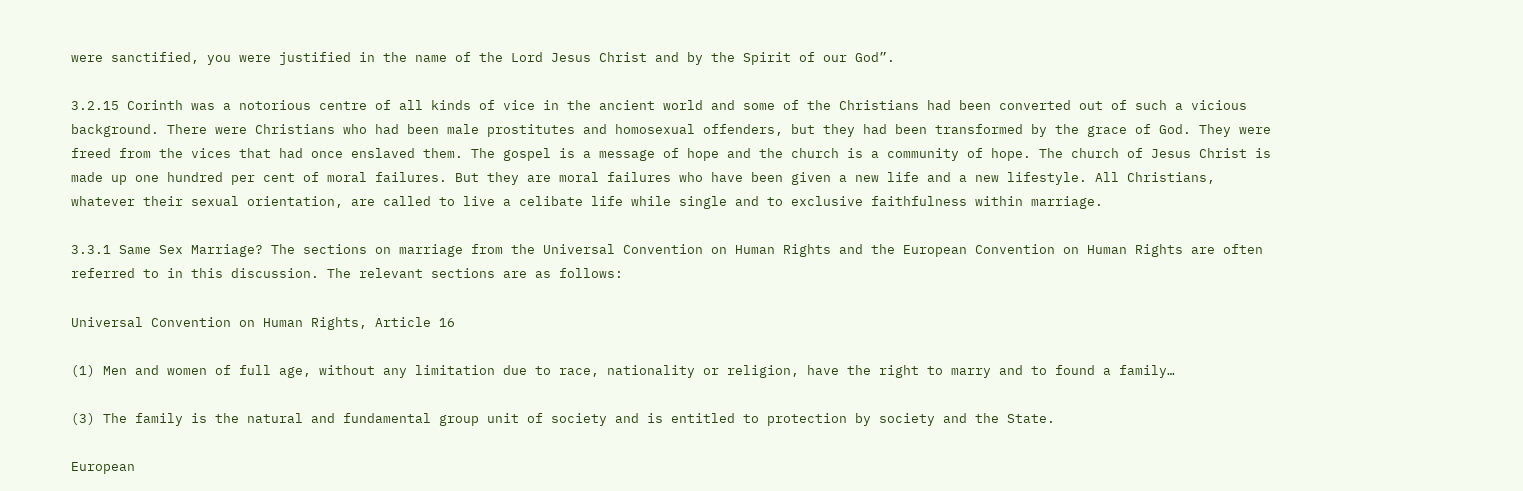were sanctified, you were justified in the name of the Lord Jesus Christ and by the Spirit of our God”.

3.2.15 Corinth was a notorious centre of all kinds of vice in the ancient world and some of the Christians had been converted out of such a vicious background. There were Christians who had been male prostitutes and homosexual offenders, but they had been transformed by the grace of God. They were freed from the vices that had once enslaved them. The gospel is a message of hope and the church is a community of hope. The church of Jesus Christ is made up one hundred per cent of moral failures. But they are moral failures who have been given a new life and a new lifestyle. All Christians, whatever their sexual orientation, are called to live a celibate life while single and to exclusive faithfulness within marriage.

3.3.1 Same Sex Marriage? The sections on marriage from the Universal Convention on Human Rights and the European Convention on Human Rights are often referred to in this discussion. The relevant sections are as follows:

Universal Convention on Human Rights, Article 16

(1) Men and women of full age, without any limitation due to race, nationality or religion, have the right to marry and to found a family…

(3) The family is the natural and fundamental group unit of society and is entitled to protection by society and the State.

European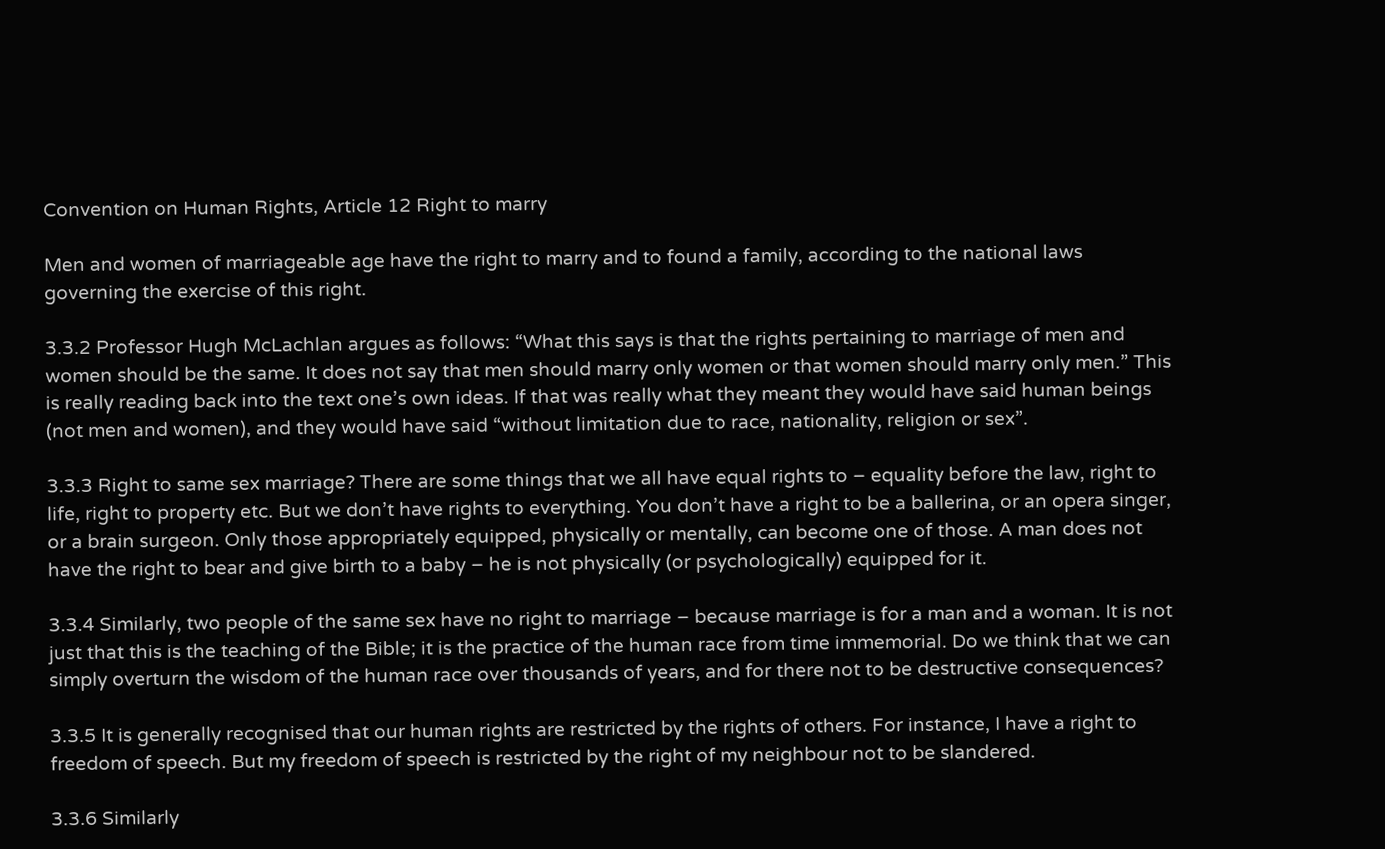Convention on Human Rights, Article 12 Right to marry

Men and women of marriageable age have the right to marry and to found a family, according to the national laws governing the exercise of this right.

3.3.2 Professor Hugh McLachlan argues as follows: “What this says is that the rights pertaining to marriage of men and women should be the same. It does not say that men should marry only women or that women should marry only men.” This is really reading back into the text one’s own ideas. If that was really what they meant they would have said human beings (not men and women), and they would have said “without limitation due to race, nationality, religion or sex”.

3.3.3 Right to same sex marriage? There are some things that we all have equal rights to – equality before the law, right to life, right to property etc. But we don’t have rights to everything. You don’t have a right to be a ballerina, or an opera singer, or a brain surgeon. Only those appropriately equipped, physically or mentally, can become one of those. A man does not have the right to bear and give birth to a baby – he is not physically (or psychologically) equipped for it.

3.3.4 Similarly, two people of the same sex have no right to marriage – because marriage is for a man and a woman. It is not just that this is the teaching of the Bible; it is the practice of the human race from time immemorial. Do we think that we can simply overturn the wisdom of the human race over thousands of years, and for there not to be destructive consequences?

3.3.5 It is generally recognised that our human rights are restricted by the rights of others. For instance, I have a right to freedom of speech. But my freedom of speech is restricted by the right of my neighbour not to be slandered.

3.3.6 Similarly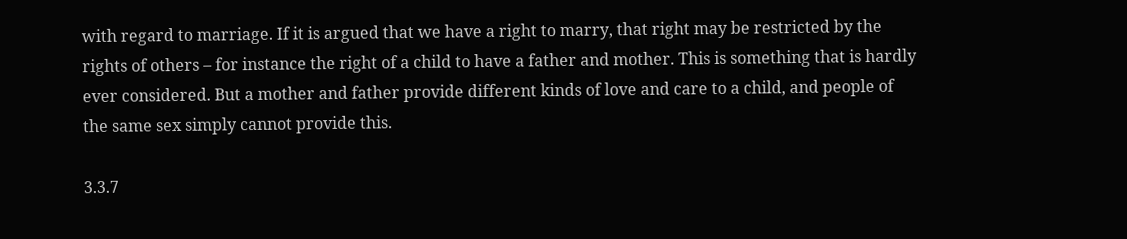with regard to marriage. If it is argued that we have a right to marry, that right may be restricted by the rights of others – for instance the right of a child to have a father and mother. This is something that is hardly ever considered. But a mother and father provide different kinds of love and care to a child, and people of the same sex simply cannot provide this.

3.3.7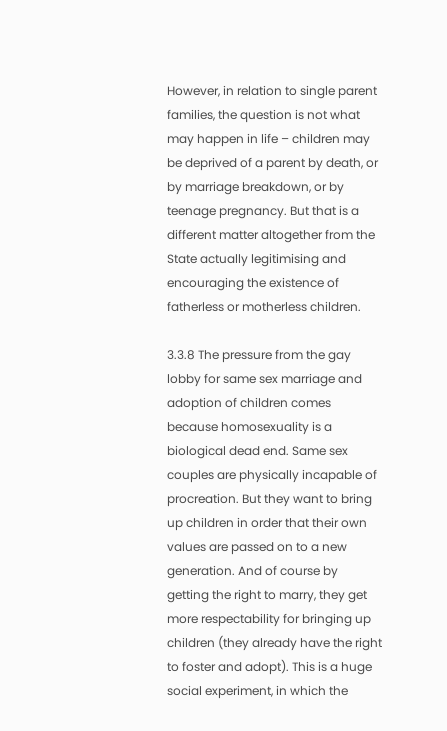However, in relation to single parent families, the question is not what may happen in life – children may be deprived of a parent by death, or by marriage breakdown, or by teenage pregnancy. But that is a different matter altogether from the State actually legitimising and encouraging the existence of fatherless or motherless children.

3.3.8 The pressure from the gay lobby for same sex marriage and adoption of children comes because homosexuality is a biological dead end. Same sex couples are physically incapable of procreation. But they want to bring up children in order that their own values are passed on to a new generation. And of course by getting the right to marry, they get more respectability for bringing up children (they already have the right to foster and adopt). This is a huge social experiment, in which the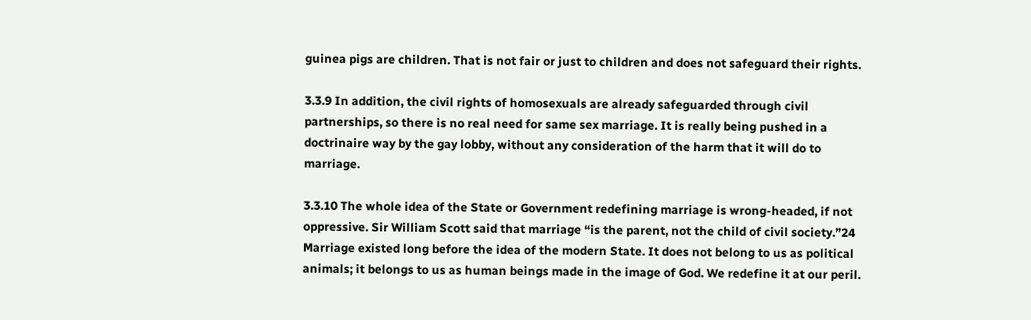guinea pigs are children. That is not fair or just to children and does not safeguard their rights.

3.3.9 In addition, the civil rights of homosexuals are already safeguarded through civil partnerships, so there is no real need for same sex marriage. It is really being pushed in a doctrinaire way by the gay lobby, without any consideration of the harm that it will do to marriage.

3.3.10 The whole idea of the State or Government redefining marriage is wrong-headed, if not oppressive. Sir William Scott said that marriage “is the parent, not the child of civil society.”24 Marriage existed long before the idea of the modern State. It does not belong to us as political animals; it belongs to us as human beings made in the image of God. We redefine it at our peril.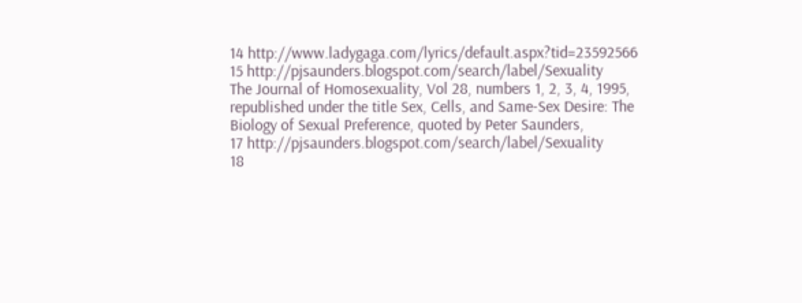14 http://www.ladygaga.com/lyrics/default.aspx?tid=23592566
15 http://pjsaunders.blogspot.com/search/label/Sexuality
The Journal of Homosexuality, Vol 28, numbers 1, 2, 3, 4, 1995, republished under the title Sex, Cells, and Same-Sex Desire: The Biology of Sexual Preference, quoted by Peter Saunders,
17 http://pjsaunders.blogspot.com/search/label/Sexuality
18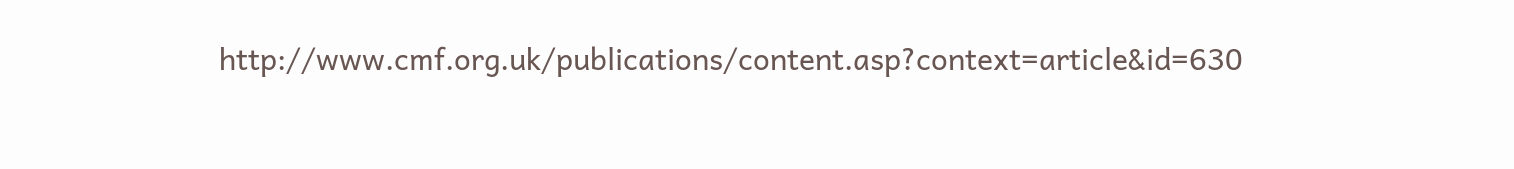http://www.cmf.org.uk/publications/content.asp?context=article&id=630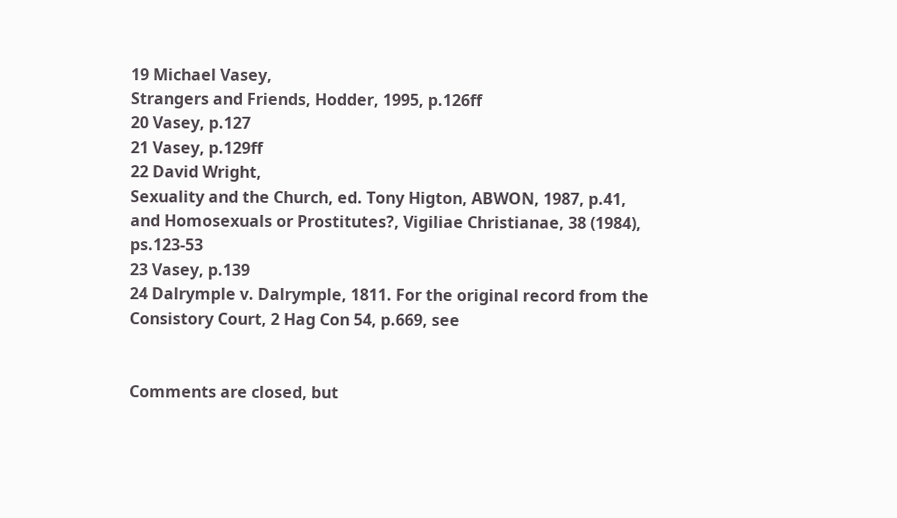19 Michael Vasey,
Strangers and Friends, Hodder, 1995, p.126ff
20 Vasey, p.127
21 Vasey, p.129ff
22 David Wright,
Sexuality and the Church, ed. Tony Higton, ABWON, 1987, p.41, and Homosexuals or Prostitutes?, Vigiliae Christianae, 38 (1984), ps.123-53
23 Vasey, p.139
24 Dalrymple v. Dalrymple, 1811. For the original record from the Consistory Court, 2 Hag Con 54, p.669, see


Comments are closed, but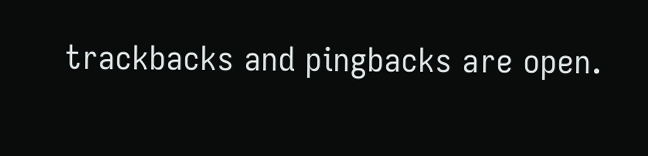trackbacks and pingbacks are open.